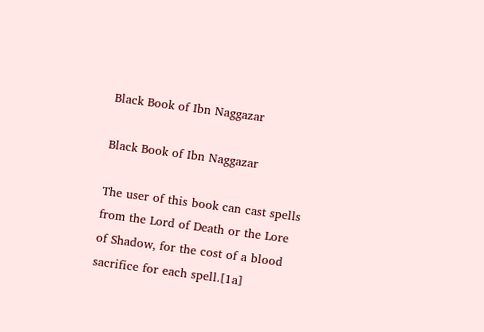Black Book of Ibn Naggazar

Black Book of Ibn Naggazar

The user of this book can cast spells from the Lord of Death or the Lore of Shadow, for the cost of a blood sacrifice for each spell.[1a]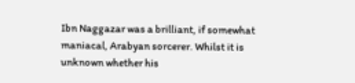Ibn Naggazar was a brilliant, if somewhat maniacal, Arabyan sorcerer. Whilst it is unknown whether his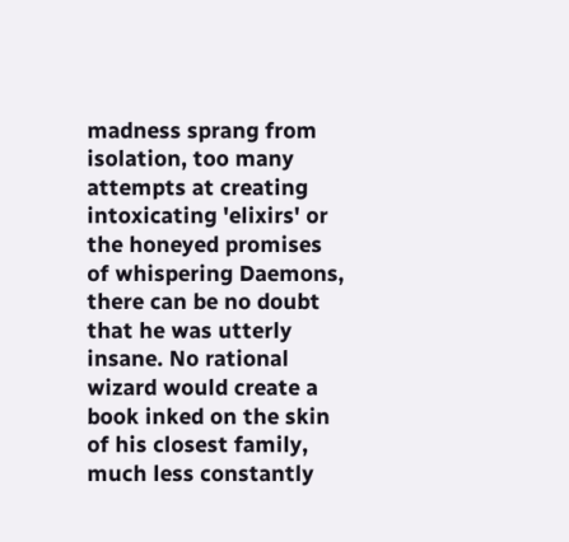madness sprang from isolation, too many attempts at creating intoxicating 'elixirs' or the honeyed promises of whispering Daemons, there can be no doubt that he was utterly insane. No rational wizard would create a book inked on the skin of his closest family, much less constantly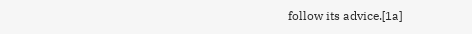follow its advice.[1a]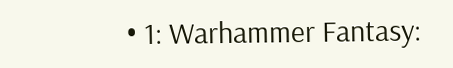• 1: Warhammer Fantasy: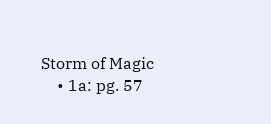Storm of Magic
    • 1a: pg. 57